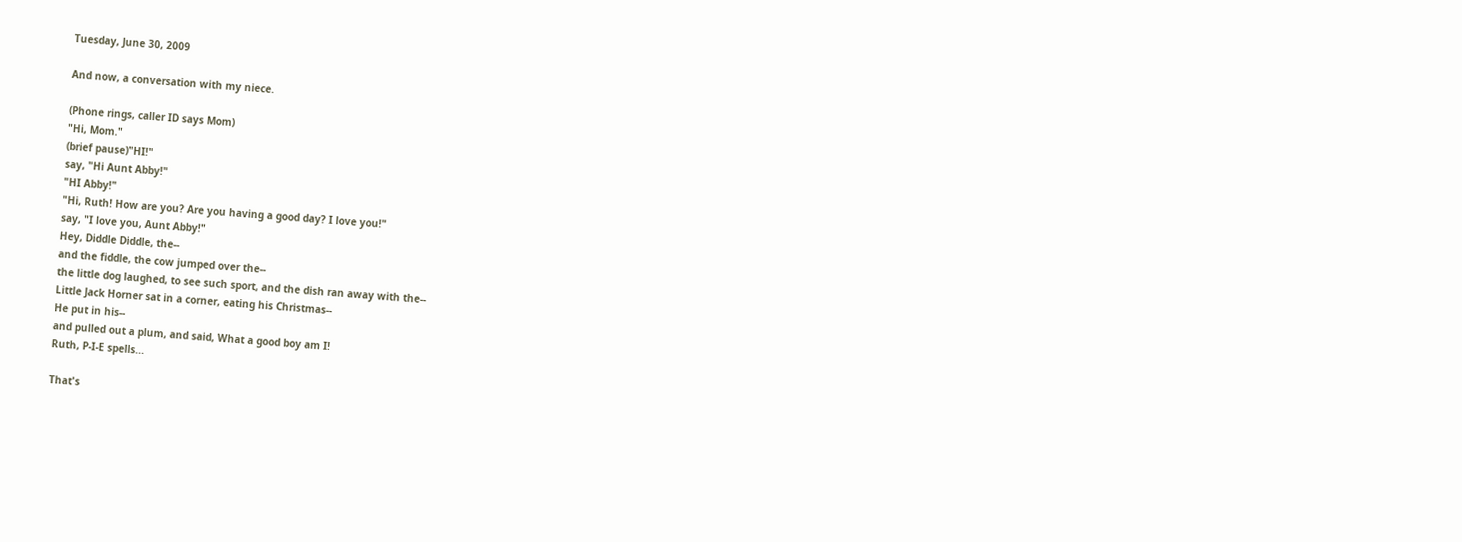Tuesday, June 30, 2009

And now, a conversation with my niece.

(Phone rings, caller ID says Mom)
"Hi, Mom."
(brief pause)"HI!"
say, "Hi Aunt Abby!"
"HI Abby!"
"Hi, Ruth! How are you? Are you having a good day? I love you!"
say, "I love you, Aunt Abby!"
Hey, Diddle Diddle, the--
and the fiddle, the cow jumped over the--
the little dog laughed, to see such sport, and the dish ran away with the--
Little Jack Horner sat in a corner, eating his Christmas--
He put in his--
and pulled out a plum, and said, What a good boy am I!
Ruth, P-I-E spells...

That's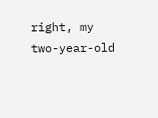right, my two-year-old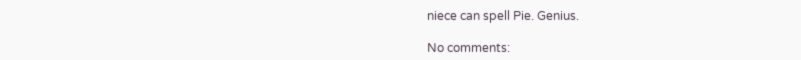niece can spell Pie. Genius.

No comments: